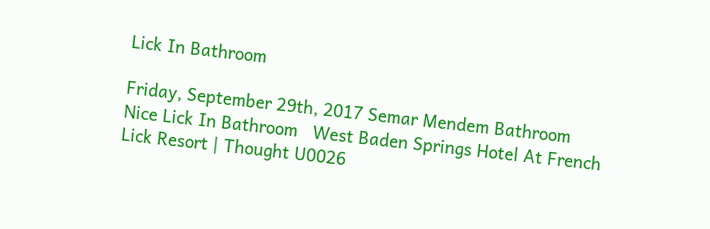Lick In Bathroom

Friday, September 29th, 2017 Semar Mendem Bathroom
Nice Lick In Bathroom   West Baden Springs Hotel At French Lick Resort | Thought U0026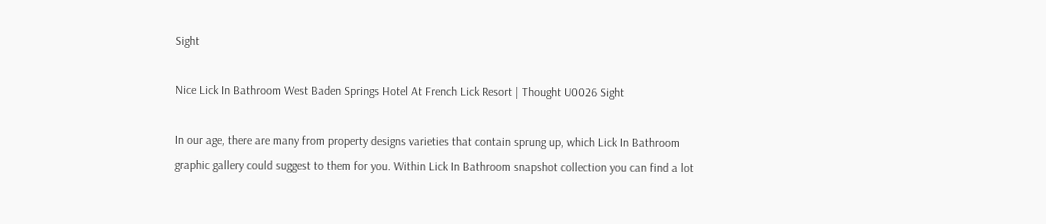Sight

Nice Lick In Bathroom West Baden Springs Hotel At French Lick Resort | Thought U0026 Sight

In our age, there are many from property designs varieties that contain sprung up, which Lick In Bathroom graphic gallery could suggest to them for you. Within Lick In Bathroom snapshot collection you can find a lot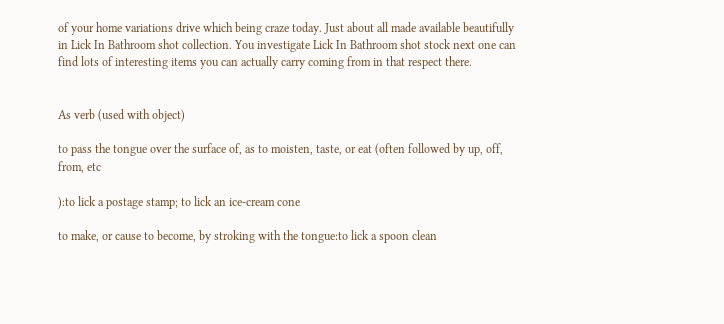of your home variations drive which being craze today. Just about all made available beautifully in Lick In Bathroom shot collection. You investigate Lick In Bathroom shot stock next one can find lots of interesting items you can actually carry coming from in that respect there.


As verb (used with object)

to pass the tongue over the surface of, as to moisten, taste, or eat (often followed by up, off, from, etc

):to lick a postage stamp; to lick an ice-cream cone

to make, or cause to become, by stroking with the tongue:to lick a spoon clean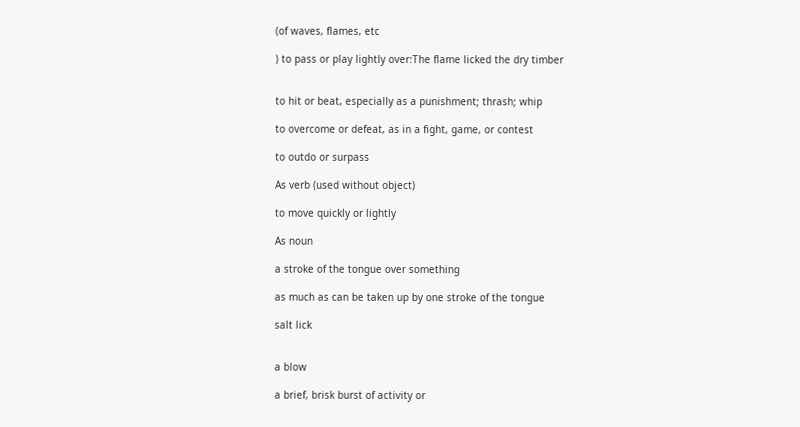(of waves, flames, etc

) to pass or play lightly over:The flame licked the dry timber


to hit or beat, especially as a punishment; thrash; whip

to overcome or defeat, as in a fight, game, or contest

to outdo or surpass

As verb (used without object)

to move quickly or lightly

As noun

a stroke of the tongue over something

as much as can be taken up by one stroke of the tongue

salt lick


a blow

a brief, brisk burst of activity or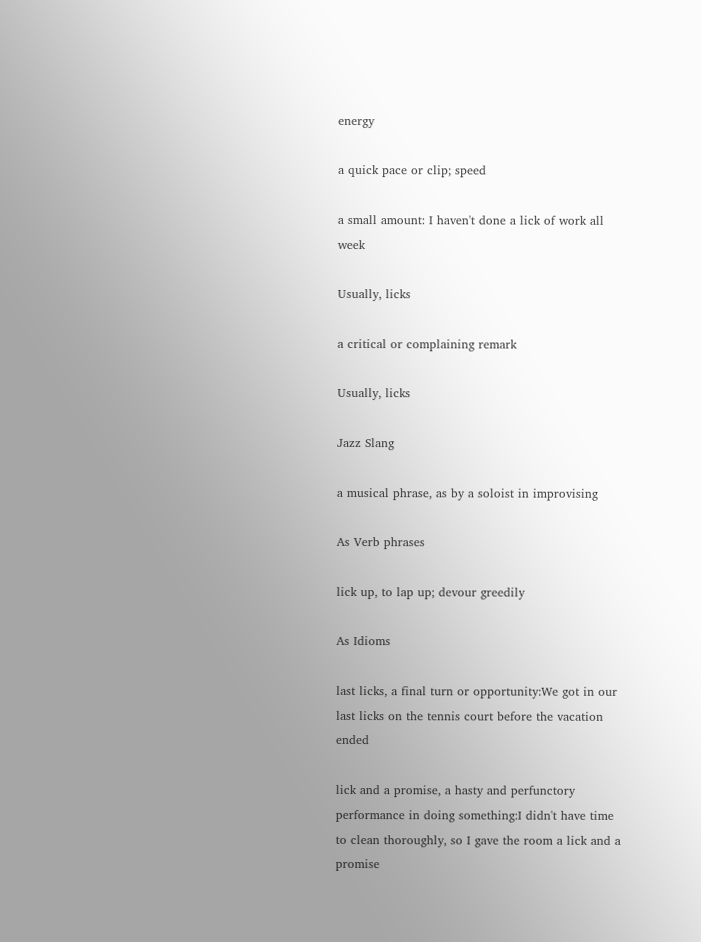energy

a quick pace or clip; speed

a small amount: I haven't done a lick of work all week

Usually, licks

a critical or complaining remark

Usually, licks

Jazz Slang

a musical phrase, as by a soloist in improvising

As Verb phrases

lick up, to lap up; devour greedily

As Idioms

last licks, a final turn or opportunity:We got in our last licks on the tennis court before the vacation ended

lick and a promise, a hasty and perfunctory performance in doing something:I didn't have time to clean thoroughly, so I gave the room a lick and a promise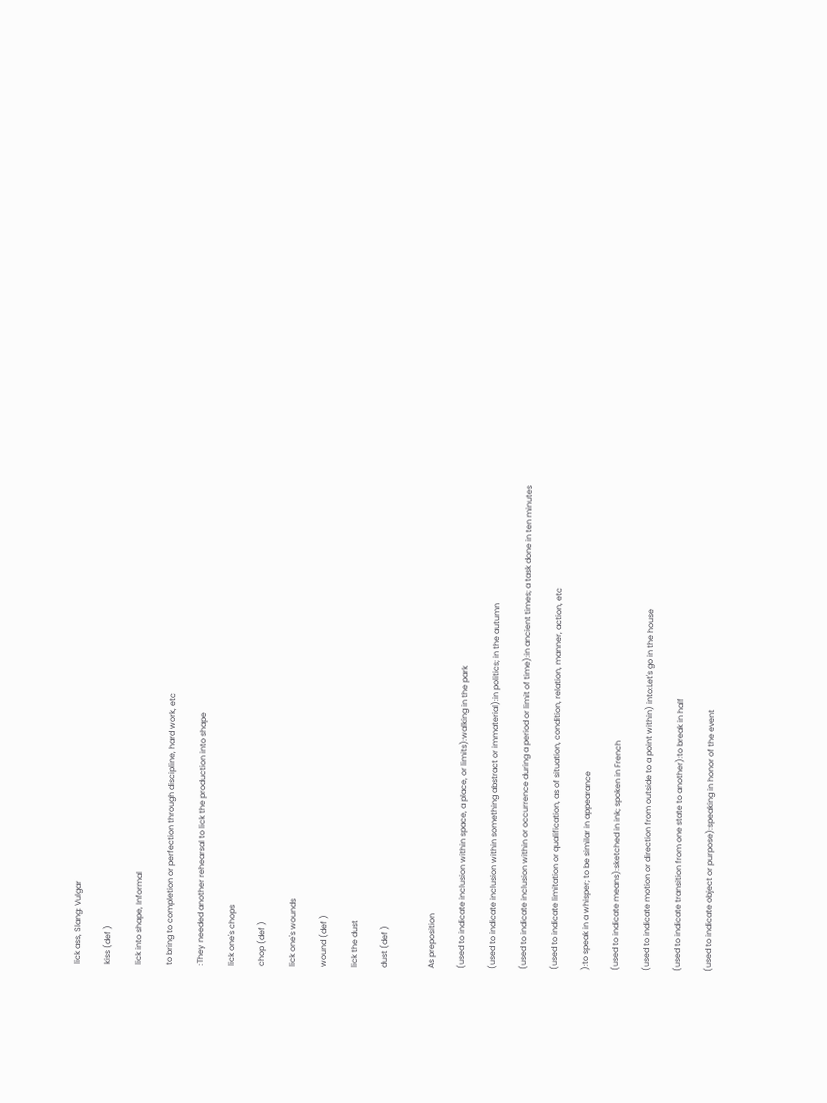lick ass, Slang: Vulgar

kiss (def )

lick into shape, Informal

to bring to completion or perfection through discipline, hard work, etc

:They needed another rehearsal to lick the production into shape

lick one's chops

chop (def )

lick one's wounds

wound (def )

lick the dust

dust (def )


As preposition

(used to indicate inclusion within space, a place, or limits):walking in the park

(used to indicate inclusion within something abstract or immaterial):in politics; in the autumn

(used to indicate inclusion within or occurrence during a period or limit of time):in ancient times; a task done in ten minutes

(used to indicate limitation or qualification, as of situation, condition, relation, manner, action, etc

):to speak in a whisper; to be similar in appearance

(used to indicate means):sketched in ink; spoken in French

(used to indicate motion or direction from outside to a point within) into:Let's go in the house

(used to indicate transition from one state to another):to break in half

(used to indicate object or purpose):speaking in honor of the event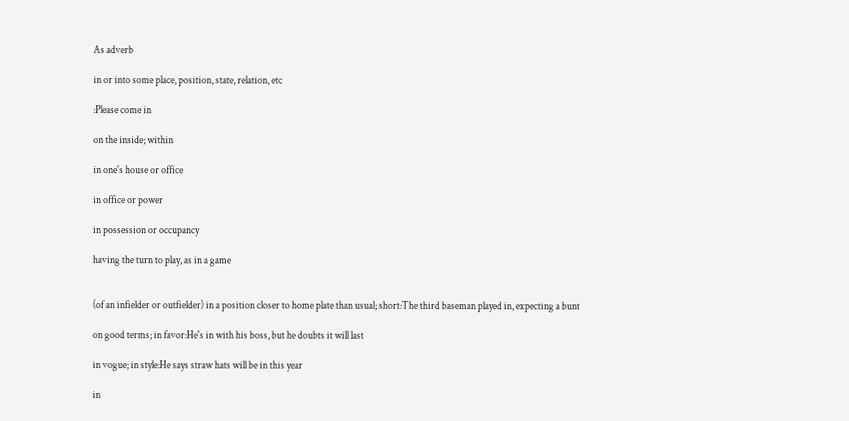As adverb

in or into some place, position, state, relation, etc

:Please come in

on the inside; within

in one's house or office

in office or power

in possession or occupancy

having the turn to play, as in a game


(of an infielder or outfielder) in a position closer to home plate than usual; short:The third baseman played in, expecting a bunt

on good terms; in favor:He's in with his boss, but he doubts it will last

in vogue; in style:He says straw hats will be in this year

in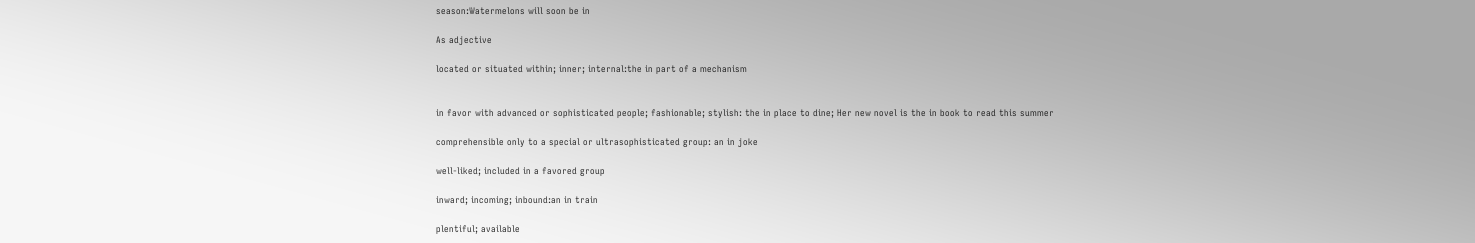season:Watermelons will soon be in

As adjective

located or situated within; inner; internal:the in part of a mechanism


in favor with advanced or sophisticated people; fashionable; stylish: the in place to dine; Her new novel is the in book to read this summer

comprehensible only to a special or ultrasophisticated group: an in joke

well-liked; included in a favored group

inward; incoming; inbound:an in train

plentiful; available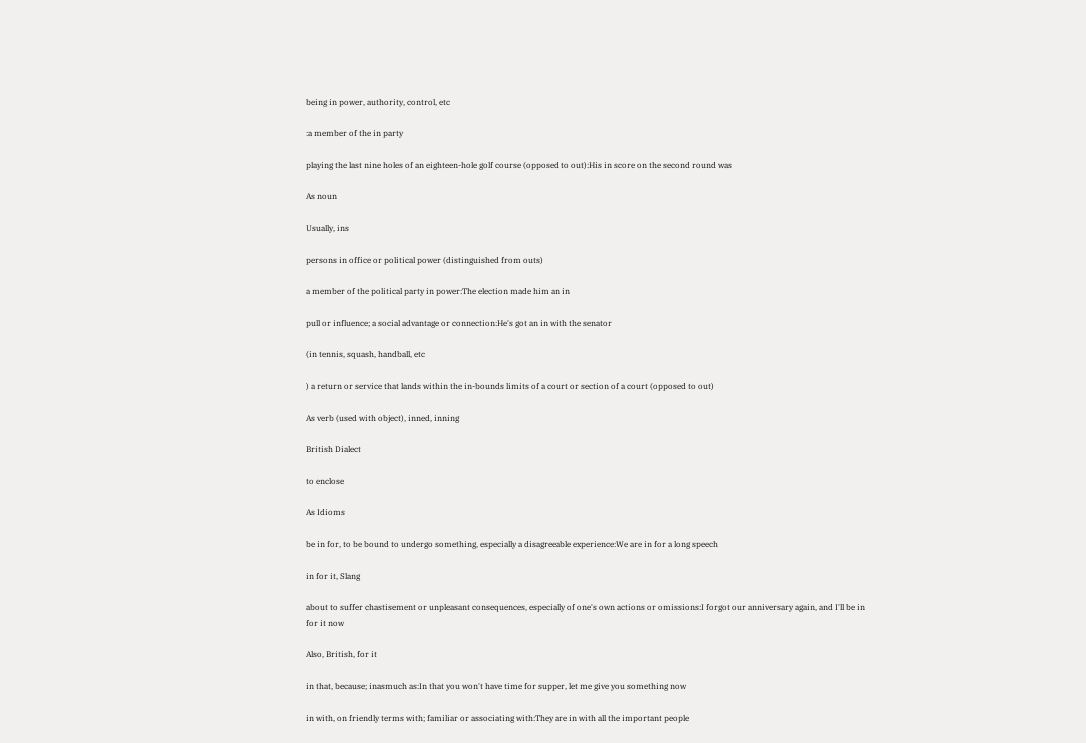being in power, authority, control, etc

:a member of the in party

playing the last nine holes of an eighteen-hole golf course (opposed to out):His in score on the second round was

As noun

Usually, ins

persons in office or political power (distinguished from outs)

a member of the political party in power:The election made him an in

pull or influence; a social advantage or connection:He's got an in with the senator

(in tennis, squash, handball, etc

) a return or service that lands within the in-bounds limits of a court or section of a court (opposed to out)

As verb (used with object), inned, inning

British Dialect

to enclose

As Idioms

be in for, to be bound to undergo something, especially a disagreeable experience:We are in for a long speech

in for it, Slang

about to suffer chastisement or unpleasant consequences, especially of one's own actions or omissions:I forgot our anniversary again, and I'll be in for it now

Also, British, for it

in that, because; inasmuch as:In that you won't have time for supper, let me give you something now

in with, on friendly terms with; familiar or associating with:They are in with all the important people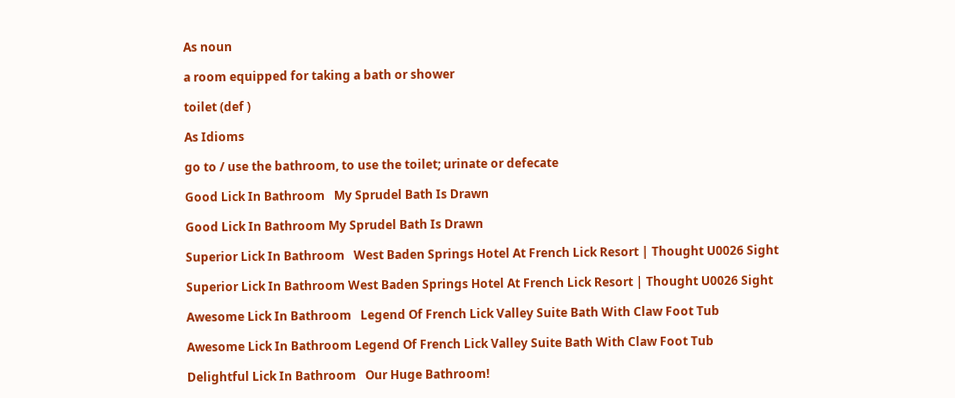As noun

a room equipped for taking a bath or shower

toilet (def )

As Idioms

go to / use the bathroom, to use the toilet; urinate or defecate

Good Lick In Bathroom   My Sprudel Bath Is Drawn

Good Lick In Bathroom My Sprudel Bath Is Drawn

Superior Lick In Bathroom   West Baden Springs Hotel At French Lick Resort | Thought U0026 Sight

Superior Lick In Bathroom West Baden Springs Hotel At French Lick Resort | Thought U0026 Sight

Awesome Lick In Bathroom   Legend Of French Lick Valley Suite Bath With Claw Foot Tub

Awesome Lick In Bathroom Legend Of French Lick Valley Suite Bath With Claw Foot Tub

Delightful Lick In Bathroom   Our Huge Bathroom!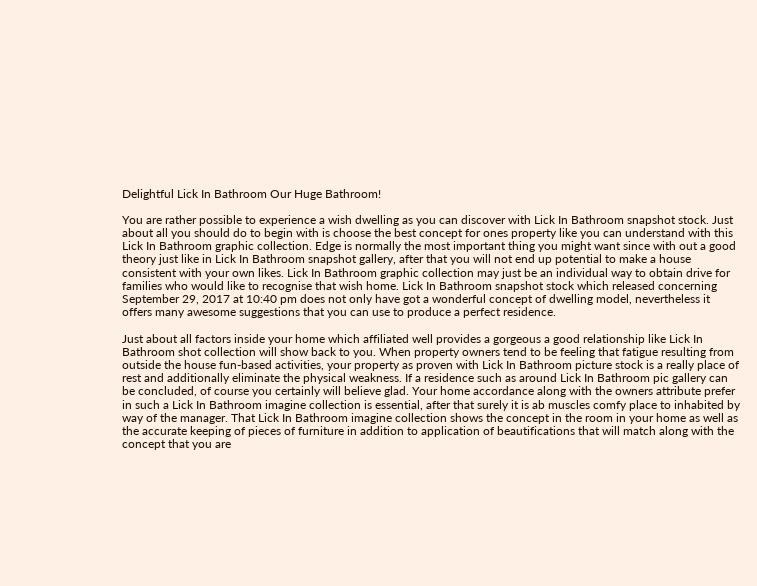Delightful Lick In Bathroom Our Huge Bathroom!

You are rather possible to experience a wish dwelling as you can discover with Lick In Bathroom snapshot stock. Just about all you should do to begin with is choose the best concept for ones property like you can understand with this Lick In Bathroom graphic collection. Edge is normally the most important thing you might want since with out a good theory just like in Lick In Bathroom snapshot gallery, after that you will not end up potential to make a house consistent with your own likes. Lick In Bathroom graphic collection may just be an individual way to obtain drive for families who would like to recognise that wish home. Lick In Bathroom snapshot stock which released concerning September 29, 2017 at 10:40 pm does not only have got a wonderful concept of dwelling model, nevertheless it offers many awesome suggestions that you can use to produce a perfect residence.

Just about all factors inside your home which affiliated well provides a gorgeous a good relationship like Lick In Bathroom shot collection will show back to you. When property owners tend to be feeling that fatigue resulting from outside the house fun-based activities, your property as proven with Lick In Bathroom picture stock is a really place of rest and additionally eliminate the physical weakness. If a residence such as around Lick In Bathroom pic gallery can be concluded, of course you certainly will believe glad. Your home accordance along with the owners attribute prefer in such a Lick In Bathroom imagine collection is essential, after that surely it is ab muscles comfy place to inhabited by way of the manager. That Lick In Bathroom imagine collection shows the concept in the room in your home as well as the accurate keeping of pieces of furniture in addition to application of beautifications that will match along with the concept that you are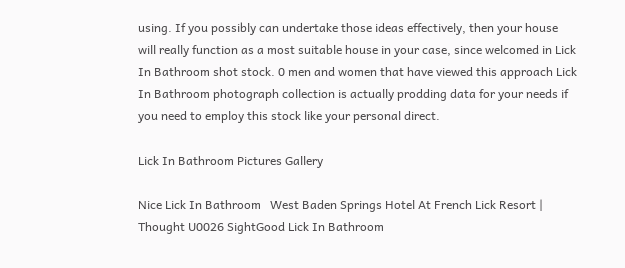using. If you possibly can undertake those ideas effectively, then your house will really function as a most suitable house in your case, since welcomed in Lick In Bathroom shot stock. 0 men and women that have viewed this approach Lick In Bathroom photograph collection is actually prodding data for your needs if you need to employ this stock like your personal direct.

Lick In Bathroom Pictures Gallery

Nice Lick In Bathroom   West Baden Springs Hotel At French Lick Resort | Thought U0026 SightGood Lick In Bathroom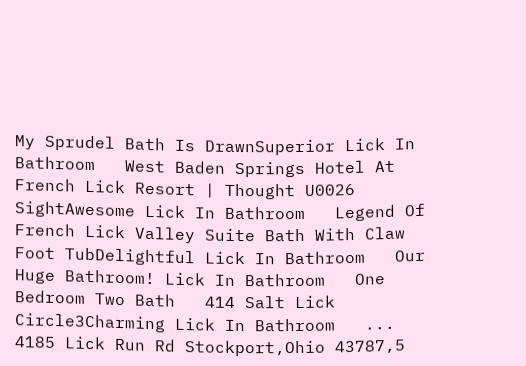My Sprudel Bath Is DrawnSuperior Lick In Bathroom   West Baden Springs Hotel At French Lick Resort | Thought U0026 SightAwesome Lick In Bathroom   Legend Of French Lick Valley Suite Bath With Claw Foot TubDelightful Lick In Bathroom   Our Huge Bathroom! Lick In Bathroom   One Bedroom Two Bath   414 Salt Lick Circle3Charming Lick In Bathroom   ... 4185 Lick Run Rd Stockport,Ohio 43787,5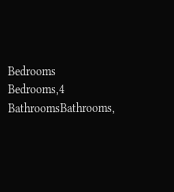Bedrooms Bedrooms,4  BathroomsBathrooms,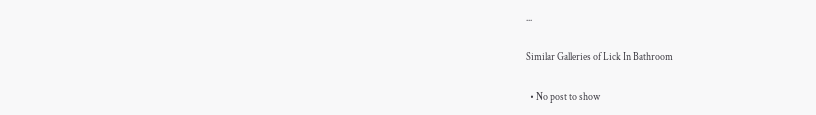...

Similar Galleries of Lick In Bathroom

  • No post to show